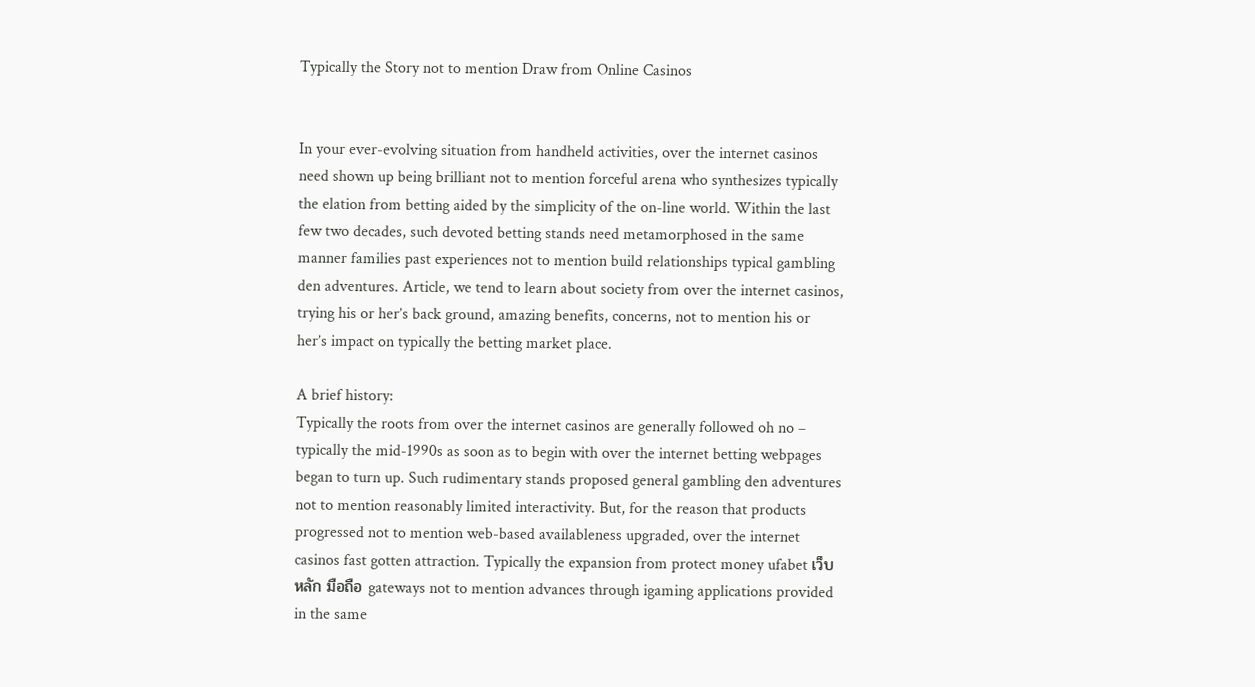Typically the Story not to mention Draw from Online Casinos


In your ever-evolving situation from handheld activities, over the internet casinos need shown up being brilliant not to mention forceful arena who synthesizes typically the elation from betting aided by the simplicity of the on-line world. Within the last few two decades, such devoted betting stands need metamorphosed in the same manner families past experiences not to mention build relationships typical gambling den adventures. Article, we tend to learn about society from over the internet casinos, trying his or her’s back ground, amazing benefits, concerns, not to mention his or her’s impact on typically the betting market place.

A brief history:
Typically the roots from over the internet casinos are generally followed oh no – typically the mid-1990s as soon as to begin with over the internet betting webpages began to turn up. Such rudimentary stands proposed general gambling den adventures not to mention reasonably limited interactivity. But, for the reason that products progressed not to mention web-based availableness upgraded, over the internet casinos fast gotten attraction. Typically the expansion from protect money ufabet เว็บหลัก มือถือ gateways not to mention advances through igaming applications provided in the same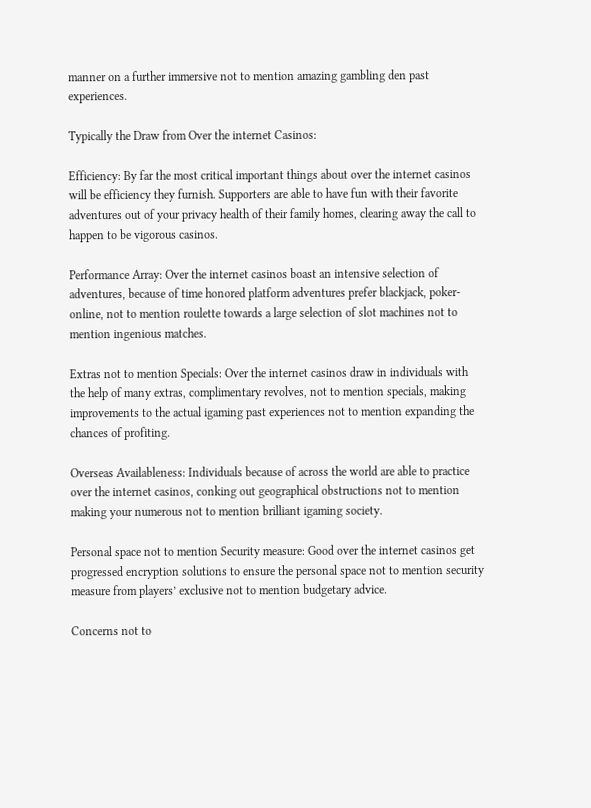manner on a further immersive not to mention amazing gambling den past experiences.

Typically the Draw from Over the internet Casinos:

Efficiency: By far the most critical important things about over the internet casinos will be efficiency they furnish. Supporters are able to have fun with their favorite adventures out of your privacy health of their family homes, clearing away the call to happen to be vigorous casinos.

Performance Array: Over the internet casinos boast an intensive selection of adventures, because of time honored platform adventures prefer blackjack, poker-online, not to mention roulette towards a large selection of slot machines not to mention ingenious matches.

Extras not to mention Specials: Over the internet casinos draw in individuals with the help of many extras, complimentary revolves, not to mention specials, making improvements to the actual igaming past experiences not to mention expanding the chances of profiting.

Overseas Availableness: Individuals because of across the world are able to practice over the internet casinos, conking out geographical obstructions not to mention making your numerous not to mention brilliant igaming society.

Personal space not to mention Security measure: Good over the internet casinos get progressed encryption solutions to ensure the personal space not to mention security measure from players’ exclusive not to mention budgetary advice.

Concerns not to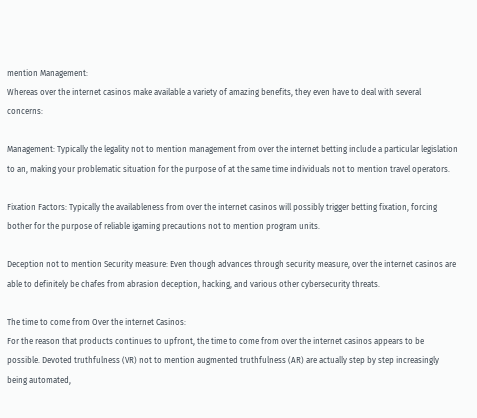mention Management:
Whereas over the internet casinos make available a variety of amazing benefits, they even have to deal with several concerns:

Management: Typically the legality not to mention management from over the internet betting include a particular legislation to an, making your problematic situation for the purpose of at the same time individuals not to mention travel operators.

Fixation Factors: Typically the availableness from over the internet casinos will possibly trigger betting fixation, forcing bother for the purpose of reliable igaming precautions not to mention program units.

Deception not to mention Security measure: Even though advances through security measure, over the internet casinos are able to definitely be chafes from abrasion deception, hacking, and various other cybersecurity threats.

The time to come from Over the internet Casinos:
For the reason that products continues to upfront, the time to come from over the internet casinos appears to be possible. Devoted truthfulness (VR) not to mention augmented truthfulness (AR) are actually step by step increasingly being automated,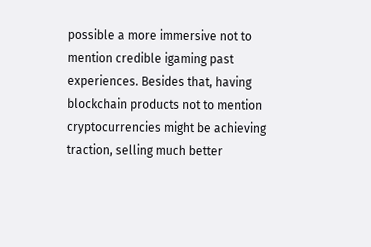possible a more immersive not to mention credible igaming past experiences. Besides that, having blockchain products not to mention cryptocurrencies might be achieving traction, selling much better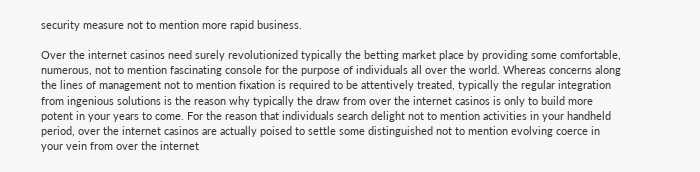security measure not to mention more rapid business.

Over the internet casinos need surely revolutionized typically the betting market place by providing some comfortable, numerous, not to mention fascinating console for the purpose of individuals all over the world. Whereas concerns along the lines of management not to mention fixation is required to be attentively treated, typically the regular integration from ingenious solutions is the reason why typically the draw from over the internet casinos is only to build more potent in your years to come. For the reason that individuals search delight not to mention activities in your handheld period, over the internet casinos are actually poised to settle some distinguished not to mention evolving coerce in your vein from over the internet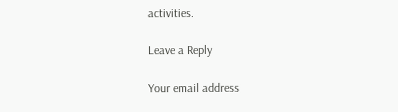activities.

Leave a Reply

Your email address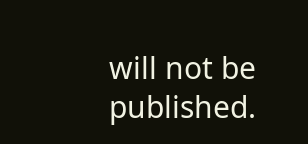will not be published.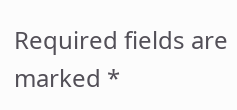Required fields are marked *